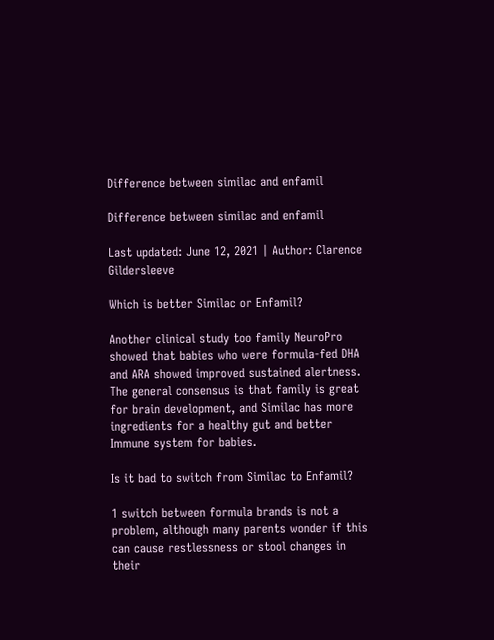Difference between similac and enfamil

Difference between similac and enfamil

Last updated: June 12, 2021 | Author: Clarence Gildersleeve

Which is better Similac or Enfamil?

Another clinical study too family NeuroPro showed that babies who were formula-fed DHA and ARA showed improved sustained alertness. The general consensus is that family is great for brain development, and Similac has more ingredients for a healthy gut and better Immune system for babies.

Is it bad to switch from Similac to Enfamil?

1 switch between formula brands is not a problem, although many parents wonder if this can cause restlessness or stool changes in their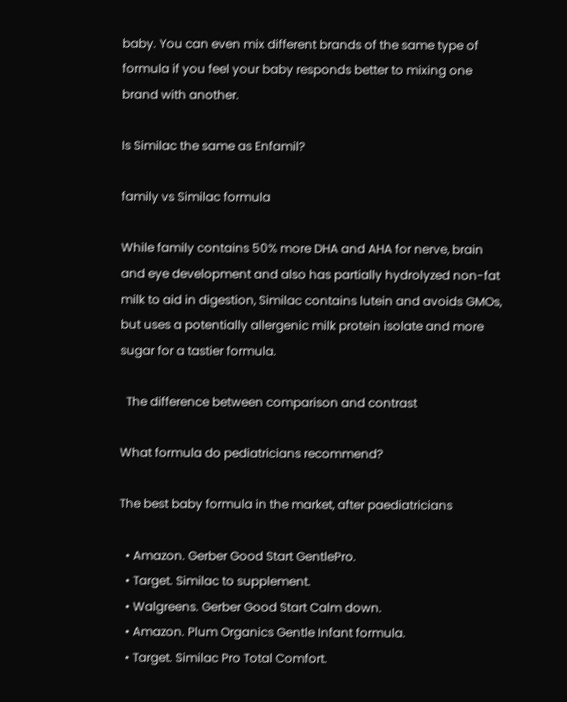baby. You can even mix different brands of the same type of formula if you feel your baby responds better to mixing one brand with another.

Is Similac the same as Enfamil?

family vs Similac formula

While family contains 50% more DHA and AHA for nerve, brain and eye development and also has partially hydrolyzed non-fat milk to aid in digestion, Similac contains lutein and avoids GMOs, but uses a potentially allergenic milk protein isolate and more sugar for a tastier formula.

  The difference between comparison and contrast

What formula do pediatricians recommend?

The best baby formula in the market, after paediatricians

  • Amazon. Gerber Good Start GentlePro.
  • Target. Similac to supplement.
  • Walgreens. Gerber Good Start Calm down.
  • Amazon. Plum Organics Gentle Infant formula.
  • Target. Similac Pro Total Comfort.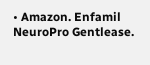• Amazon. Enfamil NeuroPro Gentlease.